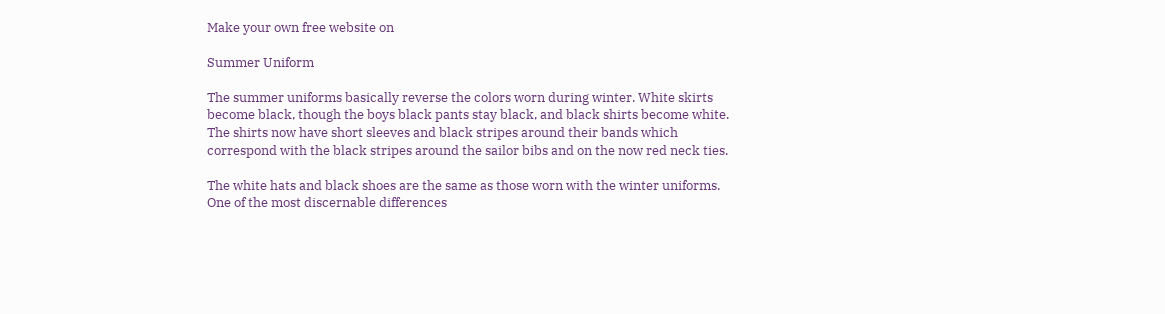Make your own free website on

Summer Uniform

The summer uniforms basically reverse the colors worn during winter. White skirts become black, though the boys black pants stay black, and black shirts become white. The shirts now have short sleeves and black stripes around their bands which correspond with the black stripes around the sailor bibs and on the now red neck ties.

The white hats and black shoes are the same as those worn with the winter uniforms. One of the most discernable differences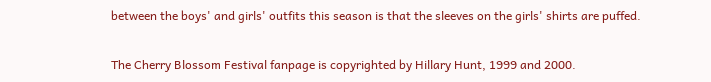between the boys' and girls' outfits this season is that the sleeves on the girls' shirts are puffed.

The Cherry Blossom Festival fanpage is copyrighted by Hillary Hunt, 1999 and 2000.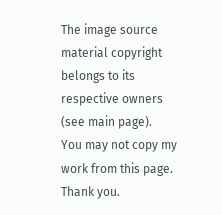The image source material copyright belongs to its respective owners (see main page).
You may not copy my work from this page. Thank you.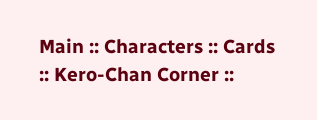Main :: Characters :: Cards :: Kero-Chan Corner ::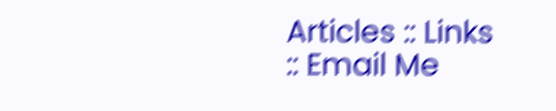Articles :: Links :: Email Me